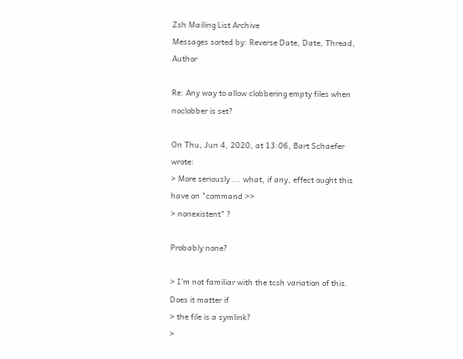Zsh Mailing List Archive
Messages sorted by: Reverse Date, Date, Thread, Author

Re: Any way to allow clobbering empty files when noclobber is set?

On Thu, Jun 4, 2020, at 13:06, Bart Schaefer wrote:
> More seriously ... what, if any, effect ought this have on "command >>
> nonexistent" ?

Probably none?

> I'm not familiar with the tcsh variation of this.  Does it matter if
> the file is a symlink?
>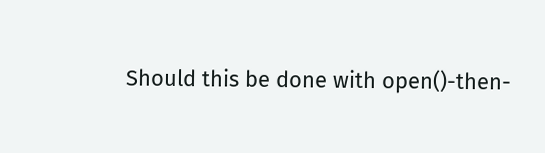Should this be done with open()-then-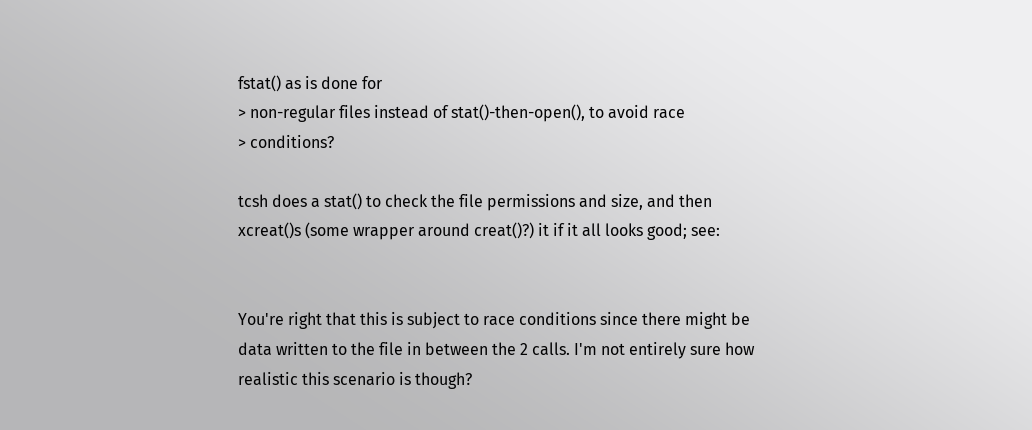fstat() as is done for
> non-regular files instead of stat()-then-open(), to avoid race
> conditions?

tcsh does a stat() to check the file permissions and size, and then
xcreat()s (some wrapper around creat()?) it if it all looks good; see:


You're right that this is subject to race conditions since there might be
data written to the file in between the 2 calls. I'm not entirely sure how
realistic this scenario is though?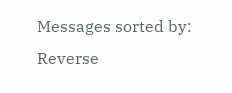Messages sorted by: Reverse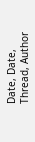Date, Date, Thread, Author